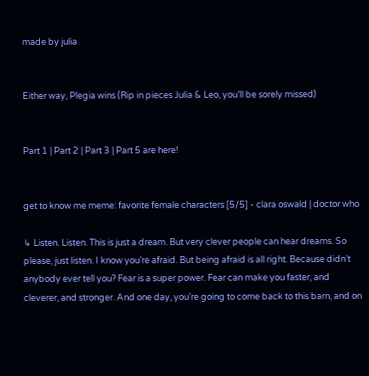made by julia


Either way, Plegia wins (Rip in pieces Julia & Leo, you’ll be sorely missed)


Part 1 | Part 2 | Part 3 | Part 5 are here!


get to know me meme: favorite female characters [5/5] - clara oswald | doctor who

↳ Listen. Listen. This is just a dream. But very clever people can hear dreams. So please, just listen. I know you’re afraid. But being afraid is all right. Because didn’t anybody ever tell you? Fear is a super power. Fear can make you faster, and cleverer, and stronger. And one day, you’re going to come back to this barn, and on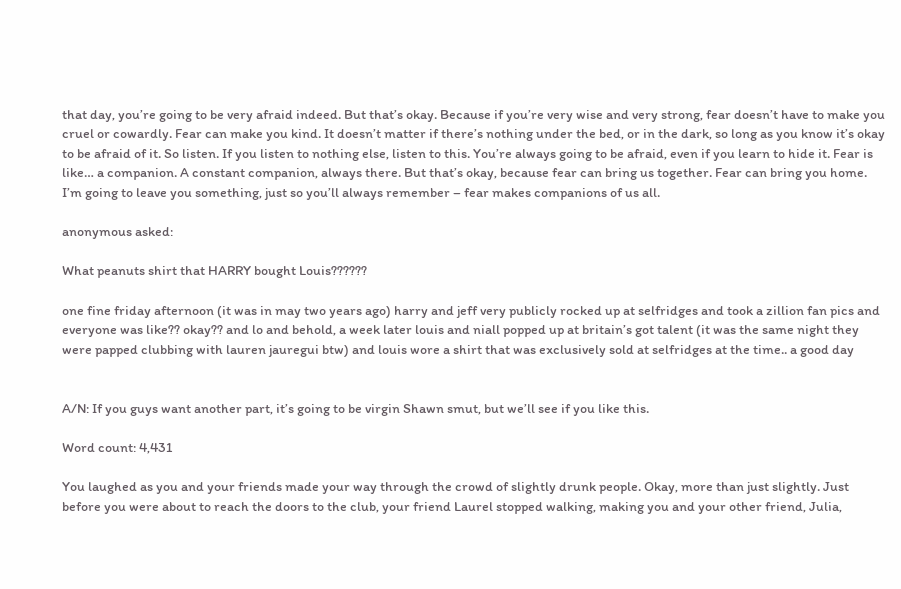that day, you’re going to be very afraid indeed. But that’s okay. Because if you’re very wise and very strong, fear doesn’t have to make you cruel or cowardly. Fear can make you kind. It doesn’t matter if there’s nothing under the bed, or in the dark, so long as you know it’s okay to be afraid of it. So listen. If you listen to nothing else, listen to this. You’re always going to be afraid, even if you learn to hide it. Fear is like… a companion. A constant companion, always there. But that’s okay, because fear can bring us together. Fear can bring you home. I’m going to leave you something, just so you’ll always remember – fear makes companions of us all.

anonymous asked:

What peanuts shirt that HARRY bought Louis??????

one fine friday afternoon (it was in may two years ago) harry and jeff very publicly rocked up at selfridges and took a zillion fan pics and everyone was like?? okay?? and lo and behold, a week later louis and niall popped up at britain’s got talent (it was the same night they were papped clubbing with lauren jauregui btw) and louis wore a shirt that was exclusively sold at selfridges at the time.. a good day


A/N: If you guys want another part, it’s going to be virgin Shawn smut, but we’ll see if you like this.

Word count: 4,431

You laughed as you and your friends made your way through the crowd of slightly drunk people. Okay, more than just slightly. Just before you were about to reach the doors to the club, your friend Laurel stopped walking, making you and your other friend, Julia,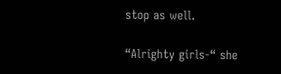stop as well.

“Alrighty girls-“ she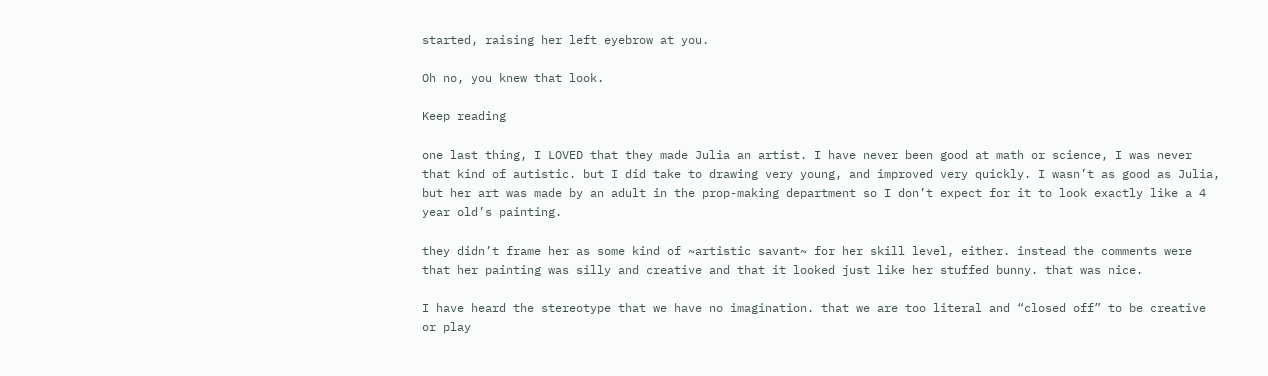started, raising her left eyebrow at you.

Oh no, you knew that look.

Keep reading

one last thing, I LOVED that they made Julia an artist. I have never been good at math or science, I was never that kind of autistic. but I did take to drawing very young, and improved very quickly. I wasn’t as good as Julia, but her art was made by an adult in the prop-making department so I don’t expect for it to look exactly like a 4 year old’s painting.

they didn’t frame her as some kind of ~artistic savant~ for her skill level, either. instead the comments were that her painting was silly and creative and that it looked just like her stuffed bunny. that was nice.

I have heard the stereotype that we have no imagination. that we are too literal and “closed off” to be creative or play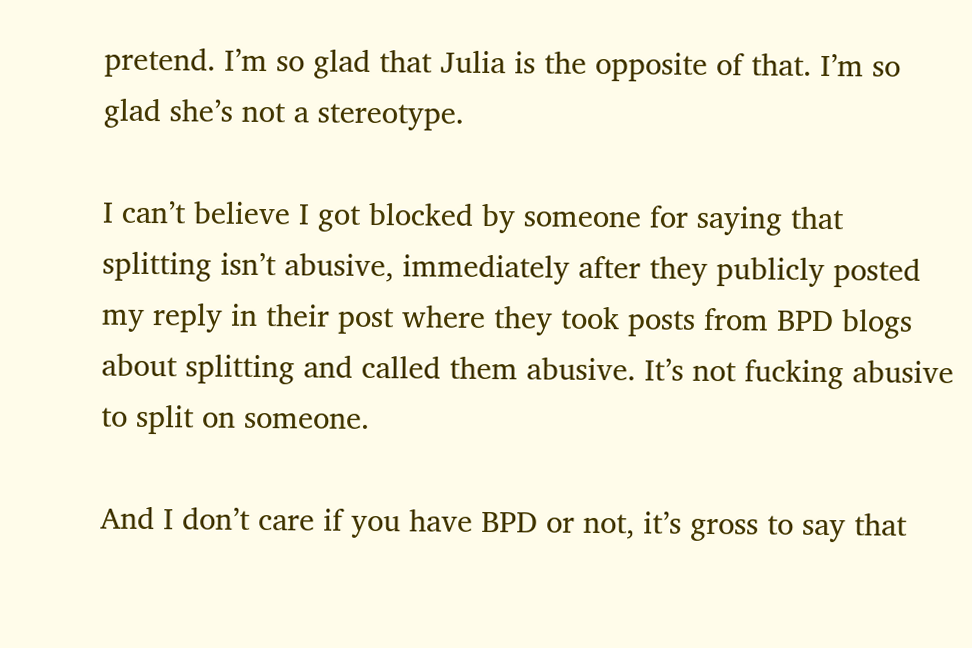pretend. I’m so glad that Julia is the opposite of that. I’m so glad she’s not a stereotype.

I can’t believe I got blocked by someone for saying that splitting isn’t abusive, immediately after they publicly posted my reply in their post where they took posts from BPD blogs about splitting and called them abusive. It’s not fucking abusive to split on someone.

And I don’t care if you have BPD or not, it’s gross to say that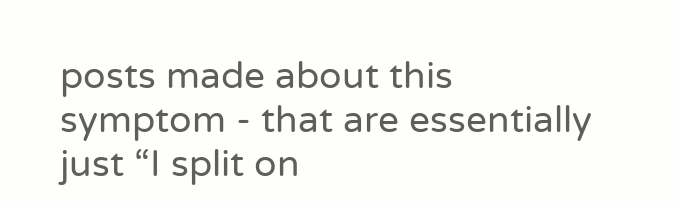posts made about this symptom - that are essentially just “I split on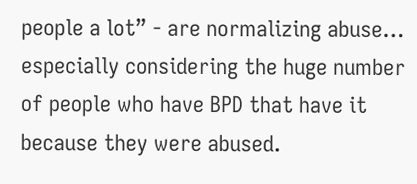people a lot” - are normalizing abuse… especially considering the huge number of people who have BPD that have it because they were abused.